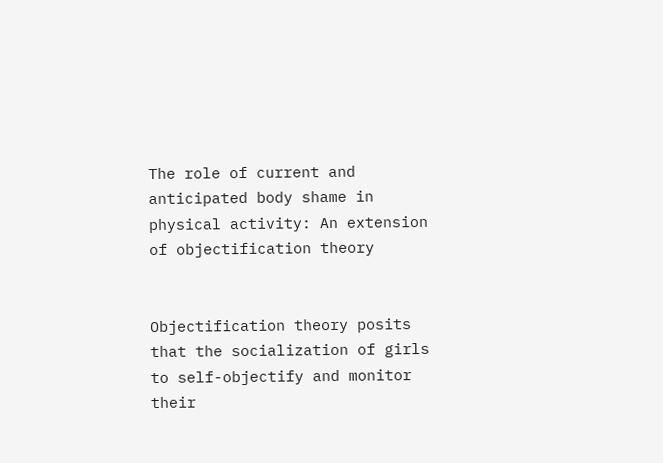The role of current and anticipated body shame in physical activity: An extension of objectification theory


Objectification theory posits that the socialization of girls to self-objectify and monitor their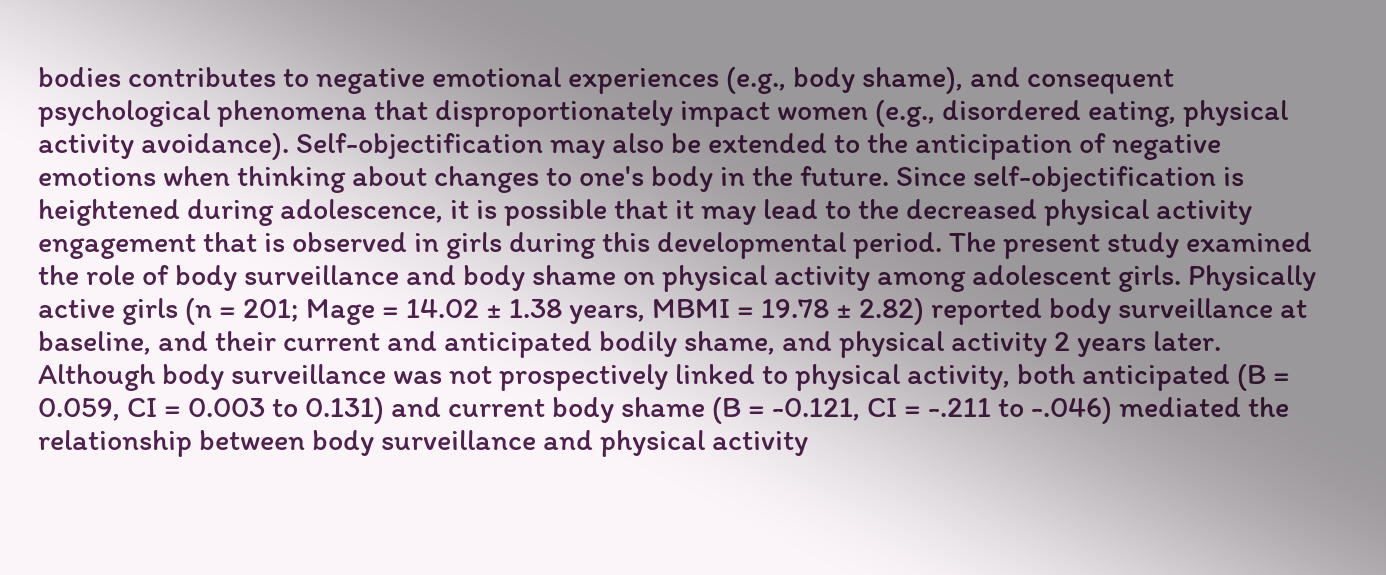bodies contributes to negative emotional experiences (e.g., body shame), and consequent psychological phenomena that disproportionately impact women (e.g., disordered eating, physical activity avoidance). Self-objectification may also be extended to the anticipation of negative emotions when thinking about changes to one's body in the future. Since self-objectification is heightened during adolescence, it is possible that it may lead to the decreased physical activity engagement that is observed in girls during this developmental period. The present study examined the role of body surveillance and body shame on physical activity among adolescent girls. Physically active girls (n = 201; Mage = 14.02 ± 1.38 years, MBMI = 19.78 ± 2.82) reported body surveillance at baseline, and their current and anticipated bodily shame, and physical activity 2 years later. Although body surveillance was not prospectively linked to physical activity, both anticipated (B = 0.059, CI = 0.003 to 0.131) and current body shame (B = -0.121, CI = -.211 to -.046) mediated the relationship between body surveillance and physical activity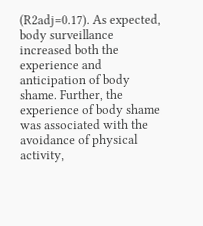(R2adj=0.17). As expected, body surveillance increased both the experience and anticipation of body shame. Further, the experience of body shame was associated with the avoidance of physical activity,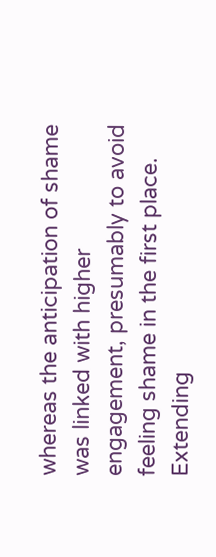whereas the anticipation of shame was linked with higher engagement, presumably to avoid feeling shame in the first place. Extending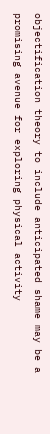objectification theory to include anticipated shame may be a promising avenue for exploring physical activity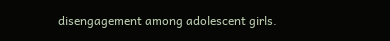disengagement among adolescent girls.